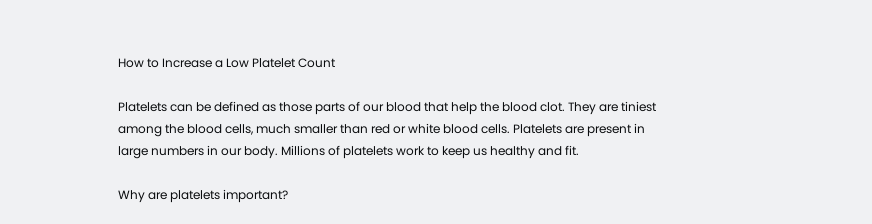How to Increase a Low Platelet Count

Platelets can be defined as those parts of our blood that help the blood clot. They are tiniest among the blood cells, much smaller than red or white blood cells. Platelets are present in large numbers in our body. Millions of platelets work to keep us healthy and fit.

Why are platelets important?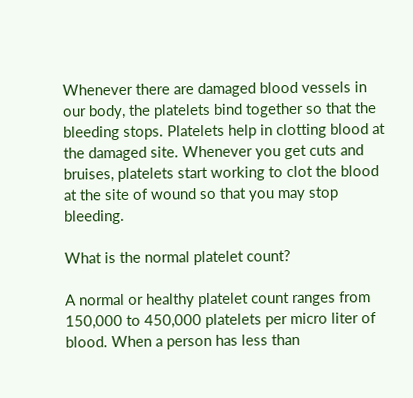Whenever there are damaged blood vessels in our body, the platelets bind together so that the bleeding stops. Platelets help in clotting blood at the damaged site. Whenever you get cuts and bruises, platelets start working to clot the blood at the site of wound so that you may stop bleeding.

What is the normal platelet count?

A normal or healthy platelet count ranges from 150,000 to 450,000 platelets per micro liter of blood. When a person has less than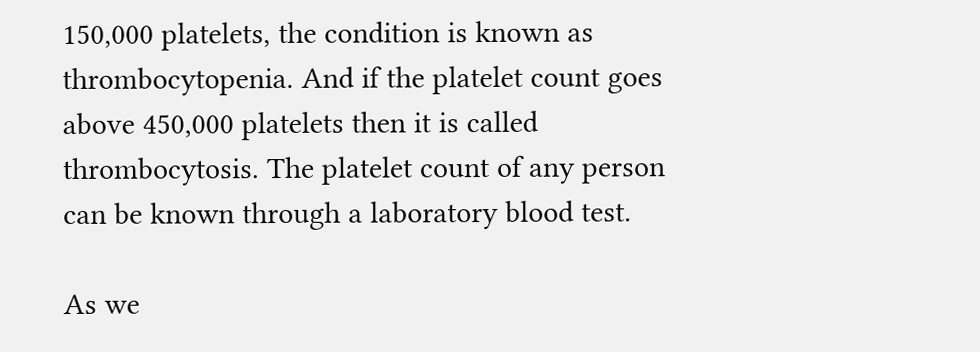150,000 platelets, the condition is known as thrombocytopenia. And if the platelet count goes above 450,000 platelets then it is called thrombocytosis. The platelet count of any person can be known through a laboratory blood test.

As we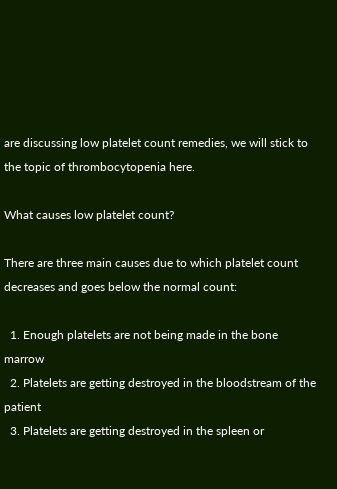are discussing low platelet count remedies, we will stick to the topic of thrombocytopenia here.

What causes low platelet count?

There are three main causes due to which platelet count decreases and goes below the normal count:

  1. Enough platelets are not being made in the bone marrow
  2. Platelets are getting destroyed in the bloodstream of the patient
  3. Platelets are getting destroyed in the spleen or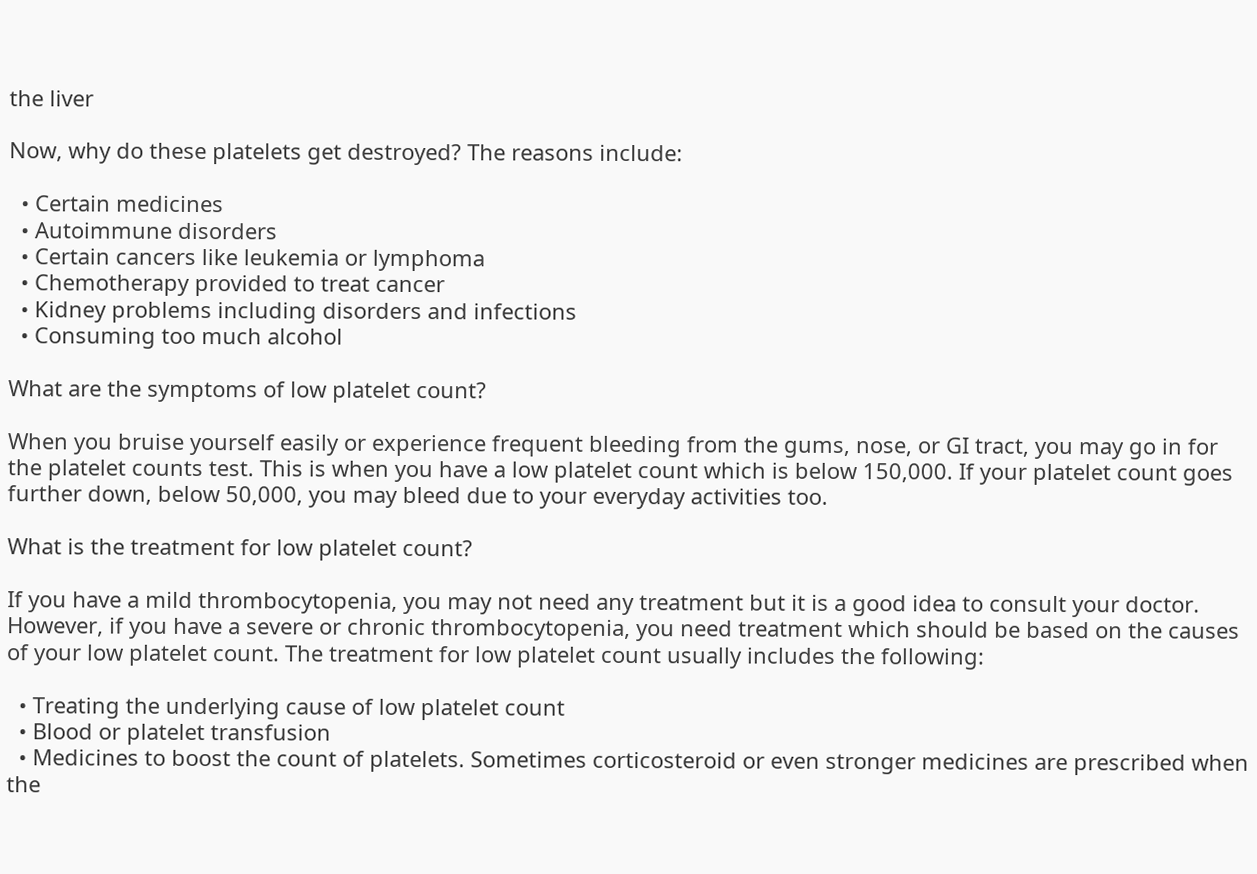the liver

Now, why do these platelets get destroyed? The reasons include:

  • Certain medicines
  • Autoimmune disorders
  • Certain cancers like leukemia or lymphoma
  • Chemotherapy provided to treat cancer
  • Kidney problems including disorders and infections
  • Consuming too much alcohol

What are the symptoms of low platelet count?

When you bruise yourself easily or experience frequent bleeding from the gums, nose, or GI tract, you may go in for the platelet counts test. This is when you have a low platelet count which is below 150,000. If your platelet count goes further down, below 50,000, you may bleed due to your everyday activities too.

What is the treatment for low platelet count?

If you have a mild thrombocytopenia, you may not need any treatment but it is a good idea to consult your doctor. However, if you have a severe or chronic thrombocytopenia, you need treatment which should be based on the causes of your low platelet count. The treatment for low platelet count usually includes the following:

  • Treating the underlying cause of low platelet count
  • Blood or platelet transfusion
  • Medicines to boost the count of platelets. Sometimes corticosteroid or even stronger medicines are prescribed when the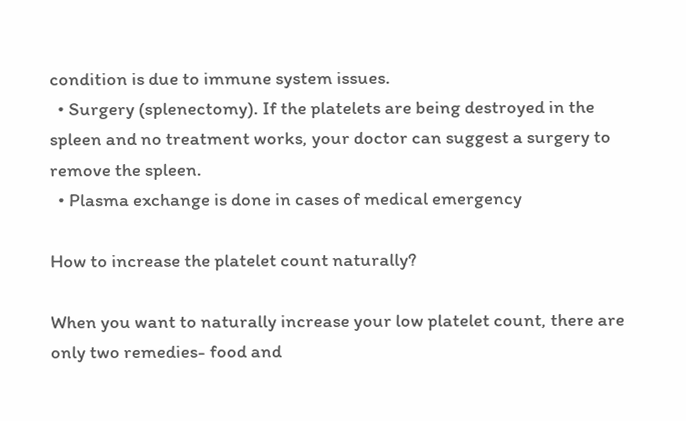condition is due to immune system issues.
  • Surgery (splenectomy). If the platelets are being destroyed in the spleen and no treatment works, your doctor can suggest a surgery to remove the spleen.
  • Plasma exchange is done in cases of medical emergency

How to increase the platelet count naturally?

When you want to naturally increase your low platelet count, there are only two remedies- food and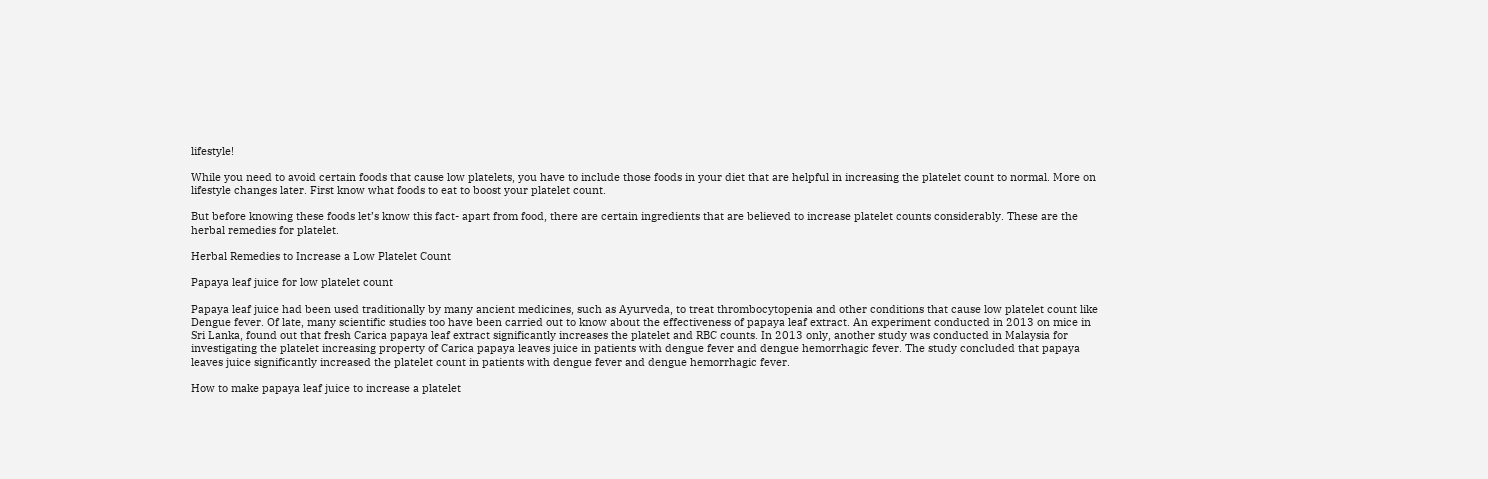lifestyle!

While you need to avoid certain foods that cause low platelets, you have to include those foods in your diet that are helpful in increasing the platelet count to normal. More on lifestyle changes later. First know what foods to eat to boost your platelet count.

But before knowing these foods let’s know this fact- apart from food, there are certain ingredients that are believed to increase platelet counts considerably. These are the herbal remedies for platelet.

Herbal Remedies to Increase a Low Platelet Count

Papaya leaf juice for low platelet count

Papaya leaf juice had been used traditionally by many ancient medicines, such as Ayurveda, to treat thrombocytopenia and other conditions that cause low platelet count like Dengue fever. Of late, many scientific studies too have been carried out to know about the effectiveness of papaya leaf extract. An experiment conducted in 2013 on mice in Sri Lanka, found out that fresh Carica papaya leaf extract significantly increases the platelet and RBC counts. In 2013 only, another study was conducted in Malaysia for investigating the platelet increasing property of Carica papaya leaves juice in patients with dengue fever and dengue hemorrhagic fever. The study concluded that papaya leaves juice significantly increased the platelet count in patients with dengue fever and dengue hemorrhagic fever.

How to make papaya leaf juice to increase a platelet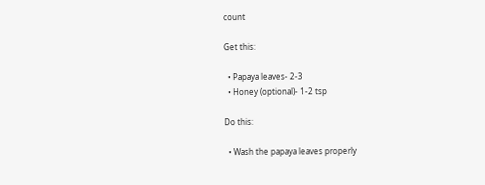count

Get this:

  • Papaya leaves- 2-3
  • Honey (optional)- 1-2 tsp

Do this:

  • Wash the papaya leaves properly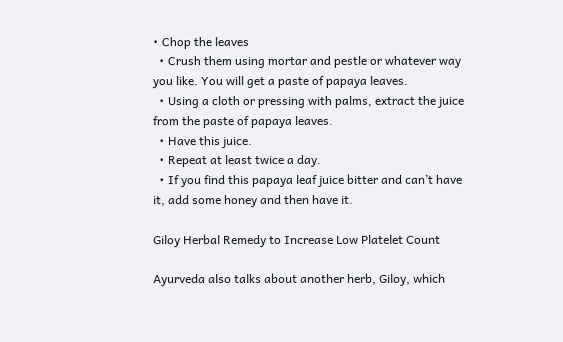• Chop the leaves
  • Crush them using mortar and pestle or whatever way you like. You will get a paste of papaya leaves.
  • Using a cloth or pressing with palms, extract the juice from the paste of papaya leaves.
  • Have this juice.
  • Repeat at least twice a day.
  • If you find this papaya leaf juice bitter and can’t have it, add some honey and then have it.

Giloy Herbal Remedy to Increase Low Platelet Count

Ayurveda also talks about another herb, Giloy, which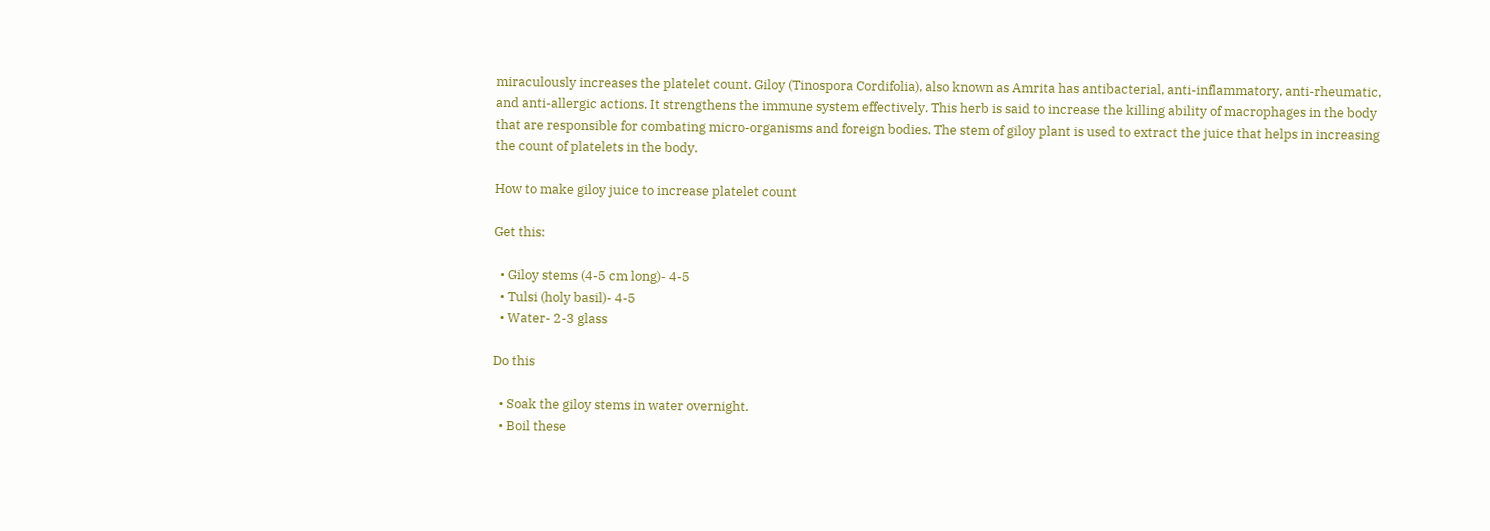miraculously increases the platelet count. Giloy (Tinospora Cordifolia), also known as Amrita has antibacterial, anti-inflammatory, anti-rheumatic, and anti-allergic actions. It strengthens the immune system effectively. This herb is said to increase the killing ability of macrophages in the body that are responsible for combating micro-organisms and foreign bodies. The stem of giloy plant is used to extract the juice that helps in increasing the count of platelets in the body.

How to make giloy juice to increase platelet count

Get this:

  • Giloy stems (4-5 cm long)- 4-5
  • Tulsi (holy basil)- 4-5
  • Water- 2-3 glass

Do this

  • Soak the giloy stems in water overnight.
  • Boil these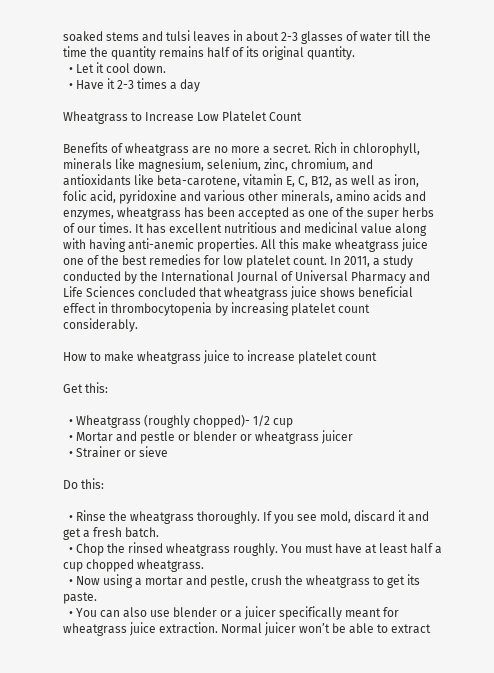soaked stems and tulsi leaves in about 2-3 glasses of water till the time the quantity remains half of its original quantity.
  • Let it cool down.
  • Have it 2-3 times a day

Wheatgrass to Increase Low Platelet Count

Benefits of wheatgrass are no more a secret. Rich in chlorophyll, minerals like magnesium, selenium, zinc, chromium, and antioxidants like beta-carotene, vitamin E, C, B12, as well as iron, folic acid, pyridoxine and various other minerals, amino acids and enzymes, wheatgrass has been accepted as one of the super herbs of our times. It has excellent nutritious and medicinal value along with having anti-anemic properties. All this make wheatgrass juice one of the best remedies for low platelet count. In 2011, a study conducted by the International Journal of Universal Pharmacy and Life Sciences concluded that wheatgrass juice shows beneficial effect in thrombocytopenia by increasing platelet count considerably.

How to make wheatgrass juice to increase platelet count

Get this:

  • Wheatgrass (roughly chopped)- 1/2 cup
  • Mortar and pestle or blender or wheatgrass juicer
  • Strainer or sieve

Do this:

  • Rinse the wheatgrass thoroughly. If you see mold, discard it and get a fresh batch.
  • Chop the rinsed wheatgrass roughly. You must have at least half a cup chopped wheatgrass.
  • Now using a mortar and pestle, crush the wheatgrass to get its paste.
  • You can also use blender or a juicer specifically meant for wheatgrass juice extraction. Normal juicer won’t be able to extract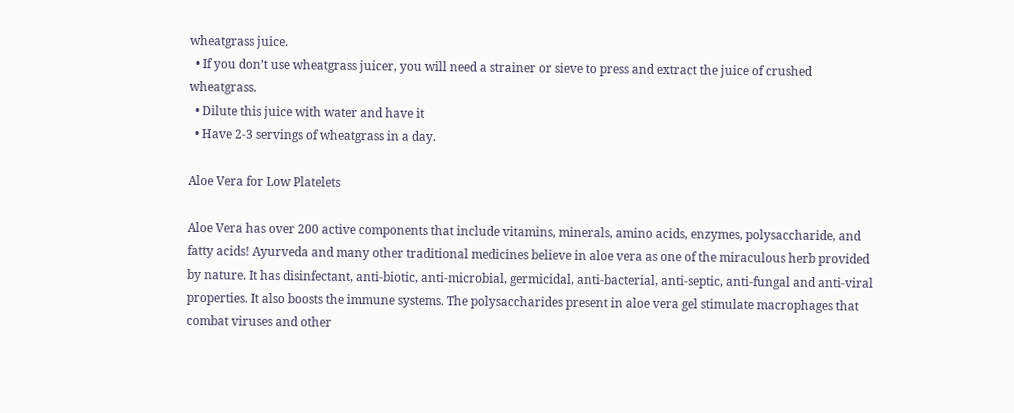wheatgrass juice.
  • If you don’t use wheatgrass juicer, you will need a strainer or sieve to press and extract the juice of crushed wheatgrass.
  • Dilute this juice with water and have it
  • Have 2-3 servings of wheatgrass in a day.

Aloe Vera for Low Platelets

Aloe Vera has over 200 active components that include vitamins, minerals, amino acids, enzymes, polysaccharide, and fatty acids! Ayurveda and many other traditional medicines believe in aloe vera as one of the miraculous herb provided by nature. It has disinfectant, anti-biotic, anti-microbial, germicidal, anti-bacterial, anti-septic, anti-fungal and anti-viral properties. It also boosts the immune systems. The polysaccharides present in aloe vera gel stimulate macrophages that combat viruses and other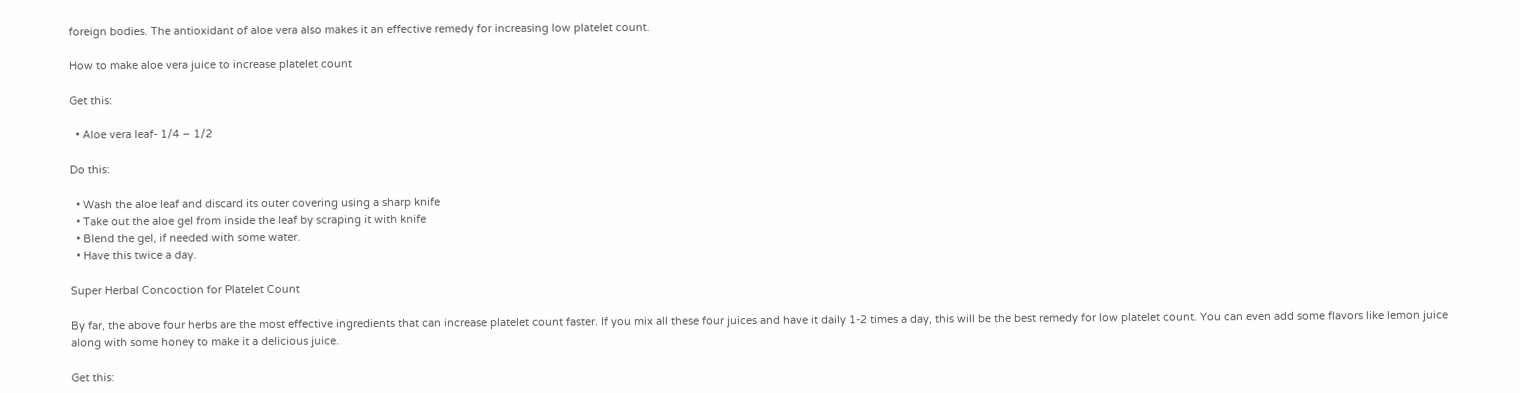foreign bodies. The antioxidant of aloe vera also makes it an effective remedy for increasing low platelet count.

How to make aloe vera juice to increase platelet count

Get this:

  • Aloe vera leaf- 1/4 – 1/2

Do this:

  • Wash the aloe leaf and discard its outer covering using a sharp knife
  • Take out the aloe gel from inside the leaf by scraping it with knife
  • Blend the gel, if needed with some water.
  • Have this twice a day.

Super Herbal Concoction for Platelet Count

By far, the above four herbs are the most effective ingredients that can increase platelet count faster. If you mix all these four juices and have it daily 1-2 times a day, this will be the best remedy for low platelet count. You can even add some flavors like lemon juice along with some honey to make it a delicious juice.

Get this: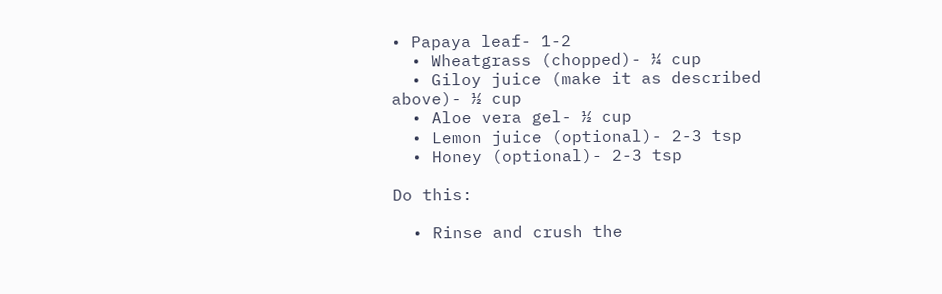• Papaya leaf- 1-2
  • Wheatgrass (chopped)- ¼ cup
  • Giloy juice (make it as described above)- ½ cup
  • Aloe vera gel- ½ cup
  • Lemon juice (optional)- 2-3 tsp
  • Honey (optional)- 2-3 tsp

Do this:

  • Rinse and crush the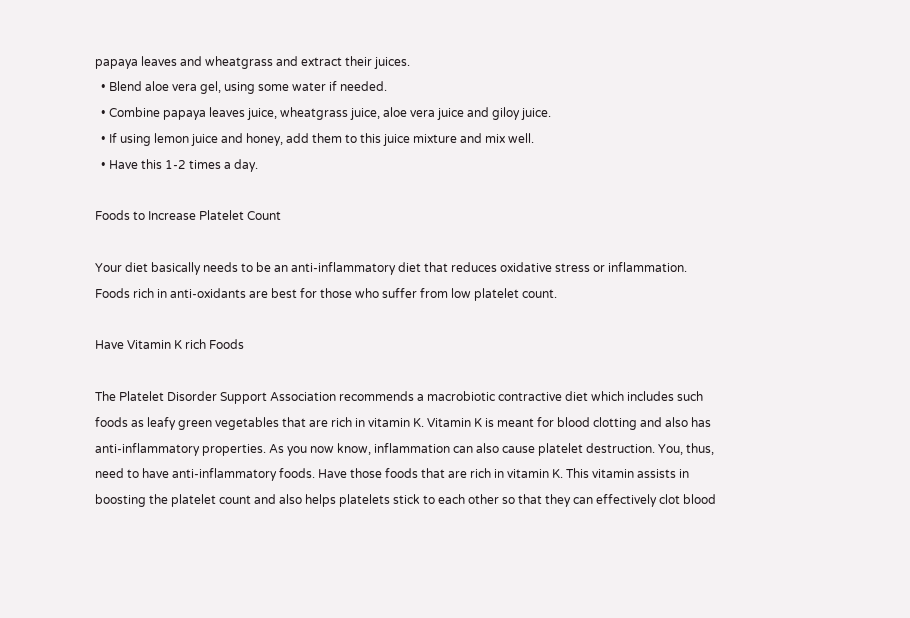papaya leaves and wheatgrass and extract their juices.
  • Blend aloe vera gel, using some water if needed.
  • Combine papaya leaves juice, wheatgrass juice, aloe vera juice and giloy juice.
  • If using lemon juice and honey, add them to this juice mixture and mix well.
  • Have this 1-2 times a day.

Foods to Increase Platelet Count

Your diet basically needs to be an anti-inflammatory diet that reduces oxidative stress or inflammation. Foods rich in anti-oxidants are best for those who suffer from low platelet count.

Have Vitamin K rich Foods

The Platelet Disorder Support Association recommends a macrobiotic contractive diet which includes such foods as leafy green vegetables that are rich in vitamin K. Vitamin K is meant for blood clotting and also has anti-inflammatory properties. As you now know, inflammation can also cause platelet destruction. You, thus, need to have anti-inflammatory foods. Have those foods that are rich in vitamin K. This vitamin assists in boosting the platelet count and also helps platelets stick to each other so that they can effectively clot blood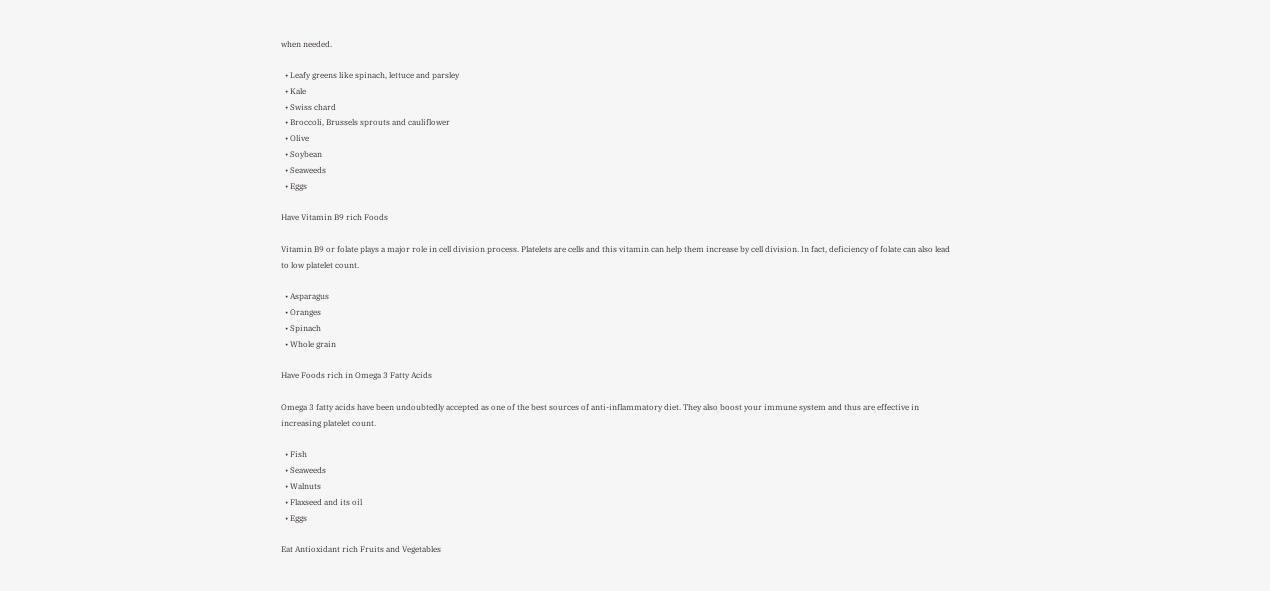when needed.

  • Leafy greens like spinach, lettuce and parsley
  • Kale
  • Swiss chard
  • Broccoli, Brussels sprouts and cauliflower
  • Olive
  • Soybean
  • Seaweeds
  • Eggs

Have Vitamin B9 rich Foods

Vitamin B9 or folate plays a major role in cell division process. Platelets are cells and this vitamin can help them increase by cell division. In fact, deficiency of folate can also lead to low platelet count.

  • Asparagus
  • Oranges
  • Spinach
  • Whole grain

Have Foods rich in Omega 3 Fatty Acids

Omega 3 fatty acids have been undoubtedly accepted as one of the best sources of anti-inflammatory diet. They also boost your immune system and thus are effective in increasing platelet count.

  • Fish
  • Seaweeds
  • Walnuts
  • Flaxseed and its oil
  • Eggs

Eat Antioxidant rich Fruits and Vegetables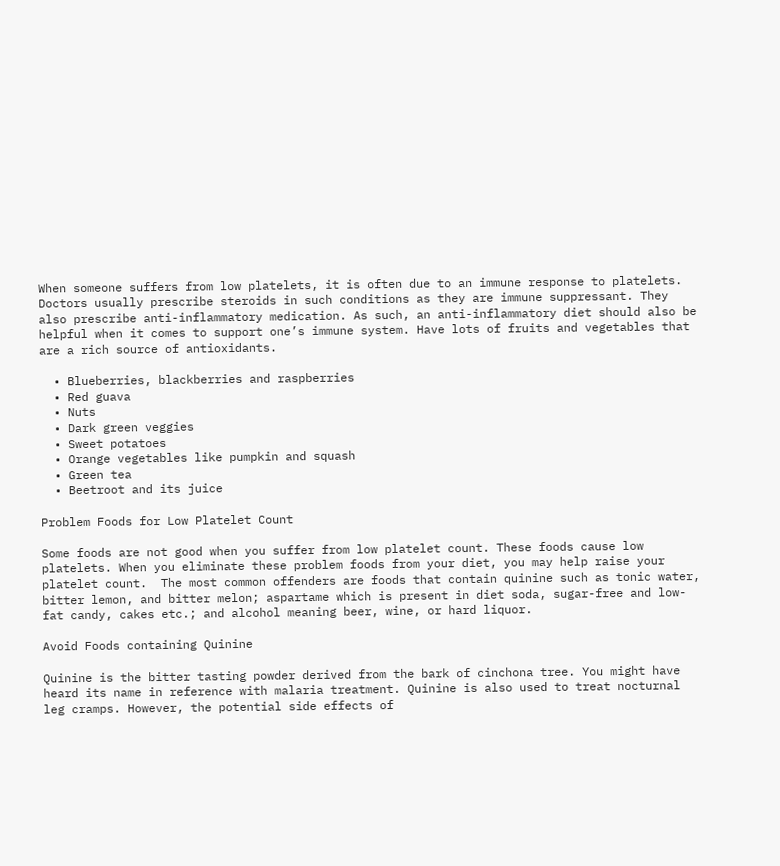When someone suffers from low platelets, it is often due to an immune response to platelets. Doctors usually prescribe steroids in such conditions as they are immune suppressant. They also prescribe anti-inflammatory medication. As such, an anti-inflammatory diet should also be helpful when it comes to support one’s immune system. Have lots of fruits and vegetables that are a rich source of antioxidants.

  • Blueberries, blackberries and raspberries
  • Red guava
  • Nuts
  • Dark green veggies
  • Sweet potatoes
  • Orange vegetables like pumpkin and squash
  • Green tea
  • Beetroot and its juice

Problem Foods for Low Platelet Count

Some foods are not good when you suffer from low platelet count. These foods cause low platelets. When you eliminate these problem foods from your diet, you may help raise your platelet count.  The most common offenders are foods that contain quinine such as tonic water, bitter lemon, and bitter melon; aspartame which is present in diet soda, sugar-free and low-fat candy, cakes etc.; and alcohol meaning beer, wine, or hard liquor.

Avoid Foods containing Quinine

Quinine is the bitter tasting powder derived from the bark of cinchona tree. You might have heard its name in reference with malaria treatment. Quinine is also used to treat nocturnal leg cramps. However, the potential side effects of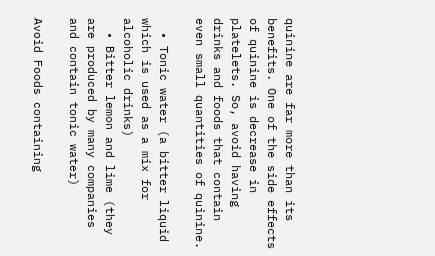quinine are far more than its benefits. One of the side effects of quinine is decrease in platelets. So, avoid having drinks and foods that contain even small quantities of quinine.

  • Tonic water (a bitter liquid which is used as a mix for alcoholic drinks)
  • Bitter lemon and lime (they are produced by many companies and contain tonic water)

Avoid Foods containing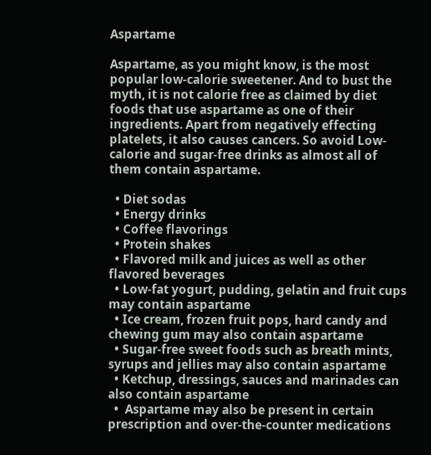Aspartame

Aspartame, as you might know, is the most popular low-calorie sweetener. And to bust the myth, it is not calorie free as claimed by diet foods that use aspartame as one of their ingredients. Apart from negatively effecting platelets, it also causes cancers. So avoid Low-calorie and sugar-free drinks as almost all of them contain aspartame.

  • Diet sodas
  • Energy drinks
  • Coffee flavorings
  • Protein shakes
  • Flavored milk and juices as well as other flavored beverages
  • Low-fat yogurt, pudding, gelatin and fruit cups may contain aspartame
  • Ice cream, frozen fruit pops, hard candy and chewing gum may also contain aspartame
  • Sugar-free sweet foods such as breath mints, syrups and jellies may also contain aspartame
  • Ketchup, dressings, sauces and marinades can also contain aspartame
  •  Aspartame may also be present in certain prescription and over-the-counter medications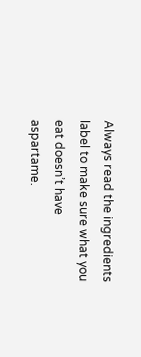Always read the ingredients label to make sure what you eat doesn’t have aspartame.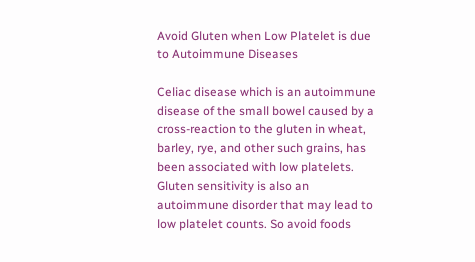Avoid Gluten when Low Platelet is due to Autoimmune Diseases

Celiac disease which is an autoimmune disease of the small bowel caused by a cross-reaction to the gluten in wheat, barley, rye, and other such grains, has been associated with low platelets. Gluten sensitivity is also an autoimmune disorder that may lead to low platelet counts. So avoid foods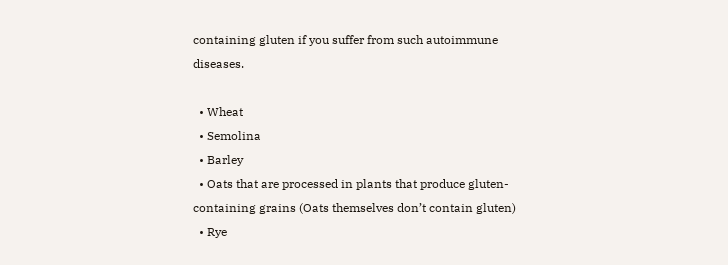containing gluten if you suffer from such autoimmune diseases.

  • Wheat
  • Semolina
  • Barley
  • Oats that are processed in plants that produce gluten-containing grains (Oats themselves don’t contain gluten)
  • Rye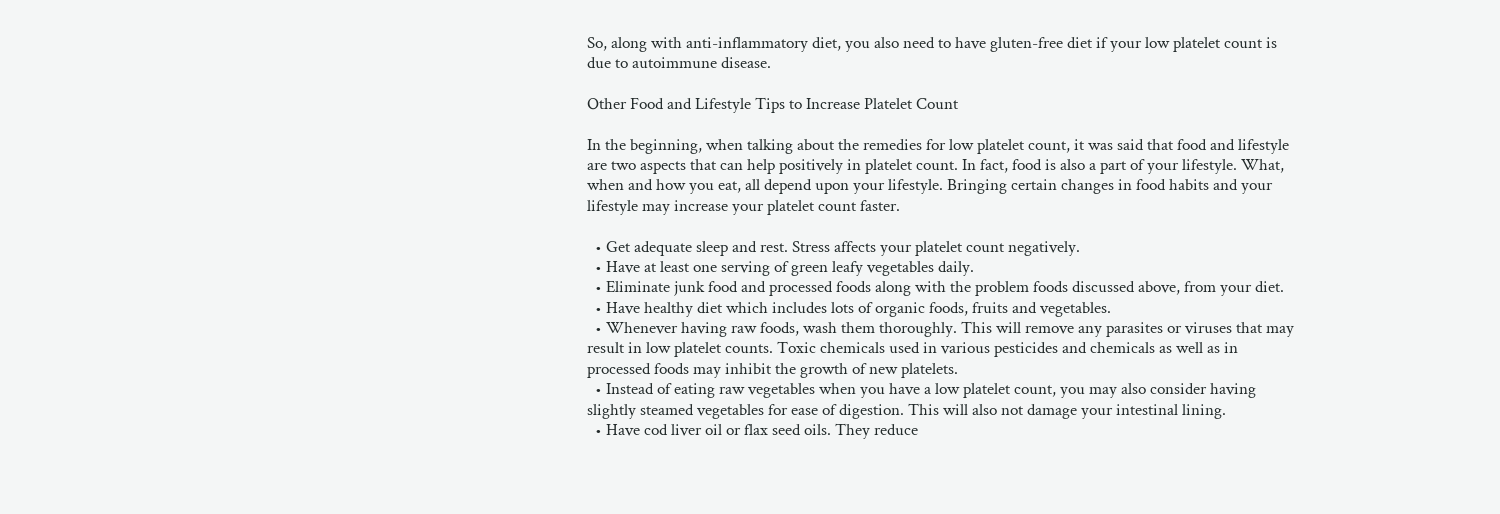So, along with anti-inflammatory diet, you also need to have gluten-free diet if your low platelet count is due to autoimmune disease.

Other Food and Lifestyle Tips to Increase Platelet Count

In the beginning, when talking about the remedies for low platelet count, it was said that food and lifestyle are two aspects that can help positively in platelet count. In fact, food is also a part of your lifestyle. What, when and how you eat, all depend upon your lifestyle. Bringing certain changes in food habits and your lifestyle may increase your platelet count faster.

  • Get adequate sleep and rest. Stress affects your platelet count negatively.
  • Have at least one serving of green leafy vegetables daily.
  • Eliminate junk food and processed foods along with the problem foods discussed above, from your diet.
  • Have healthy diet which includes lots of organic foods, fruits and vegetables.
  • Whenever having raw foods, wash them thoroughly. This will remove any parasites or viruses that may result in low platelet counts. Toxic chemicals used in various pesticides and chemicals as well as in processed foods may inhibit the growth of new platelets.
  • Instead of eating raw vegetables when you have a low platelet count, you may also consider having slightly steamed vegetables for ease of digestion. This will also not damage your intestinal lining.
  • Have cod liver oil or flax seed oils. They reduce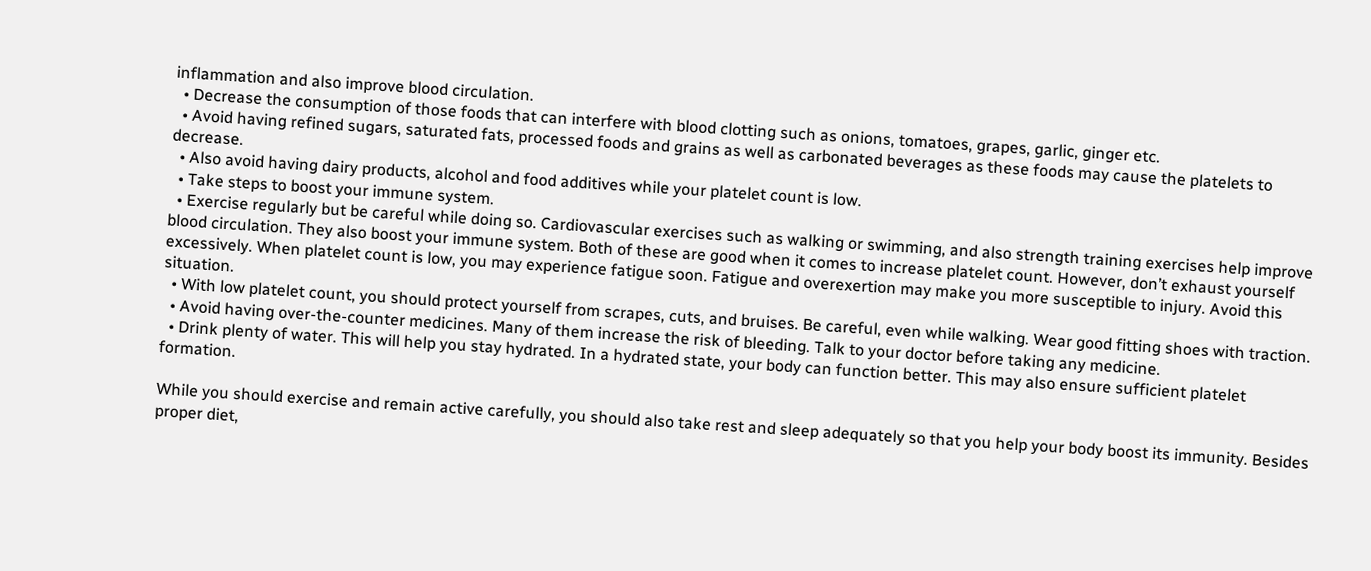inflammation and also improve blood circulation.
  • Decrease the consumption of those foods that can interfere with blood clotting such as onions, tomatoes, grapes, garlic, ginger etc.
  • Avoid having refined sugars, saturated fats, processed foods and grains as well as carbonated beverages as these foods may cause the platelets to decrease.
  • Also avoid having dairy products, alcohol and food additives while your platelet count is low.
  • Take steps to boost your immune system.
  • Exercise regularly but be careful while doing so. Cardiovascular exercises such as walking or swimming, and also strength training exercises help improve blood circulation. They also boost your immune system. Both of these are good when it comes to increase platelet count. However, don’t exhaust yourself excessively. When platelet count is low, you may experience fatigue soon. Fatigue and overexertion may make you more susceptible to injury. Avoid this situation.
  • With low platelet count, you should protect yourself from scrapes, cuts, and bruises. Be careful, even while walking. Wear good fitting shoes with traction.
  • Avoid having over-the-counter medicines. Many of them increase the risk of bleeding. Talk to your doctor before taking any medicine.
  • Drink plenty of water. This will help you stay hydrated. In a hydrated state, your body can function better. This may also ensure sufficient platelet formation.

While you should exercise and remain active carefully, you should also take rest and sleep adequately so that you help your body boost its immunity. Besides proper diet,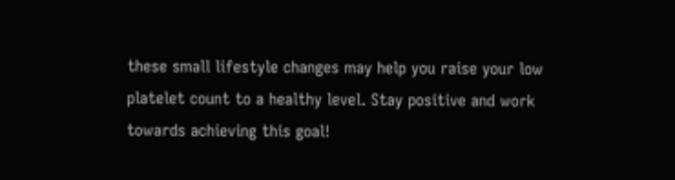these small lifestyle changes may help you raise your low platelet count to a healthy level. Stay positive and work towards achieving this goal!